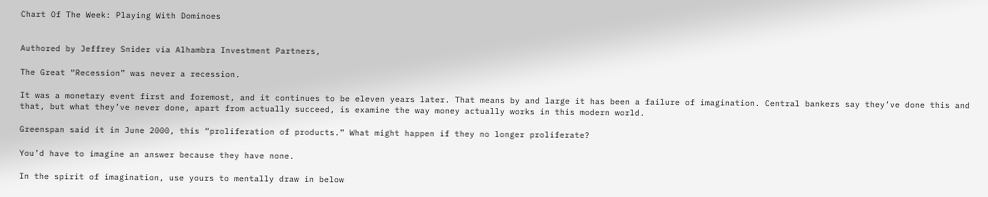Chart Of The Week: Playing With Dominoes


Authored by Jeffrey Snider via Alhambra Investment Partners,

The Great “Recession” was never a recession.

It was a monetary event first and foremost, and it continues to be eleven years later. That means by and large it has been a failure of imagination. Central bankers say they’ve done this and that, but what they’ve never done, apart from actually succeed, is examine the way money actually works in this modern world.

Greenspan said it in June 2000, this “proliferation of products.” What might happen if they no longer proliferate?

You’d have to imagine an answer because they have none.

In the spirit of imagination, use yours to mentally draw in below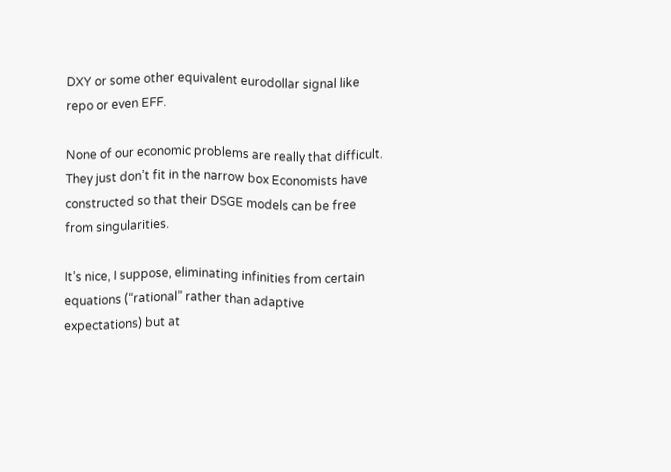DXY or some other equivalent eurodollar signal like repo or even EFF.

None of our economic problems are really that difficult. They just don’t fit in the narrow box Economists have constructed so that their DSGE models can be free from singularities.

It’s nice, I suppose, eliminating infinities from certain equations (“rational” rather than adaptive expectations) but at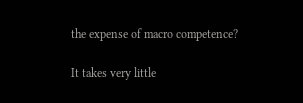the expense of macro competence?

It takes very little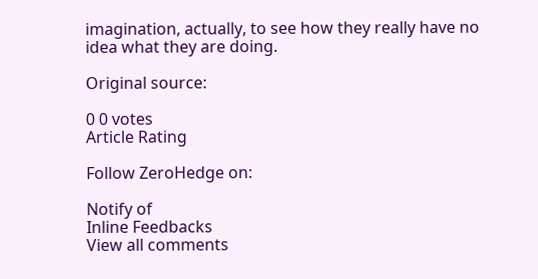imagination, actually, to see how they really have no idea what they are doing.

Original source:

0 0 votes
Article Rating

Follow ZeroHedge on:

Notify of
Inline Feedbacks
View all comments